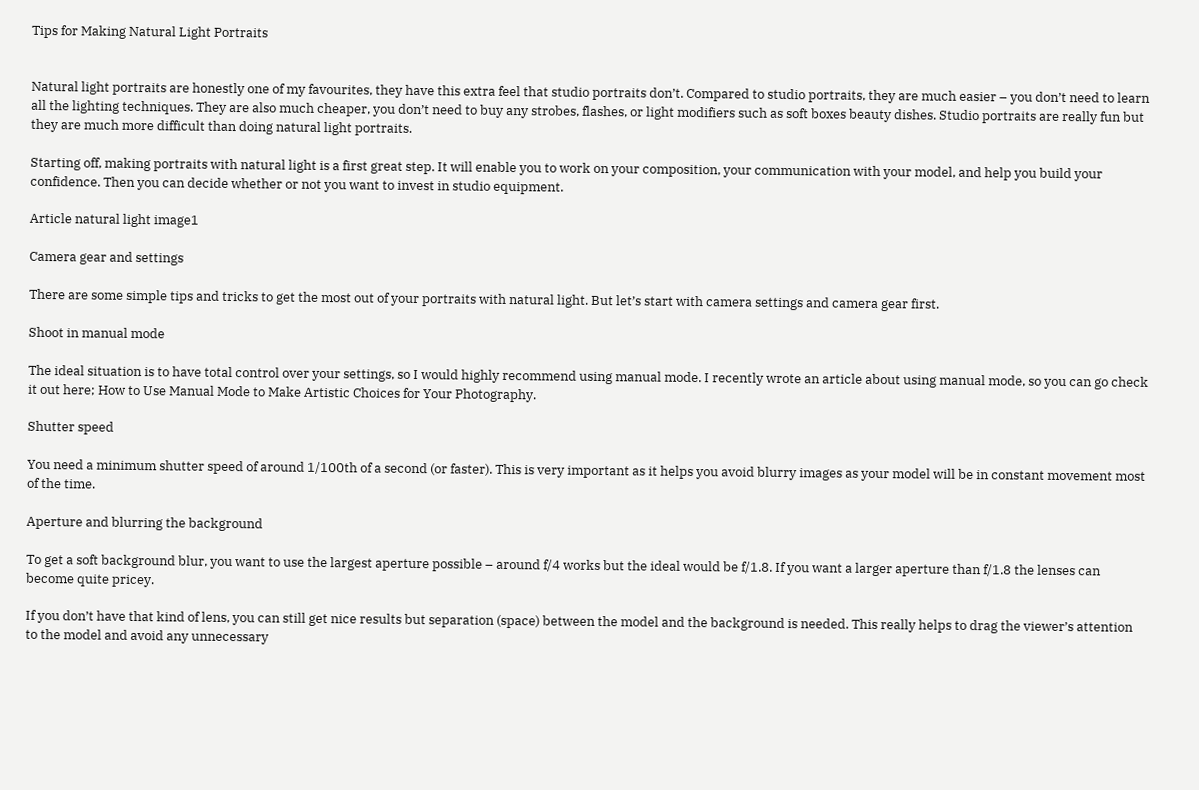Tips for Making Natural Light Portraits


Natural light portraits are honestly one of my favourites, they have this extra feel that studio portraits don’t. Compared to studio portraits, they are much easier – you don’t need to learn all the lighting techniques. They are also much cheaper, you don’t need to buy any strobes, flashes, or light modifiers such as soft boxes beauty dishes. Studio portraits are really fun but they are much more difficult than doing natural light portraits.

Starting off, making portraits with natural light is a first great step. It will enable you to work on your composition, your communication with your model, and help you build your confidence. Then you can decide whether or not you want to invest in studio equipment.

Article natural light image1

Camera gear and settings

There are some simple tips and tricks to get the most out of your portraits with natural light. But let’s start with camera settings and camera gear first.

Shoot in manual mode

The ideal situation is to have total control over your settings, so I would highly recommend using manual mode. I recently wrote an article about using manual mode, so you can go check it out here; How to Use Manual Mode to Make Artistic Choices for Your Photography.

Shutter speed

You need a minimum shutter speed of around 1/100th of a second (or faster). This is very important as it helps you avoid blurry images as your model will be in constant movement most of the time.

Aperture and blurring the background

To get a soft background blur, you want to use the largest aperture possible – around f/4 works but the ideal would be f/1.8. If you want a larger aperture than f/1.8 the lenses can become quite pricey.

If you don’t have that kind of lens, you can still get nice results but separation (space) between the model and the background is needed. This really helps to drag the viewer’s attention to the model and avoid any unnecessary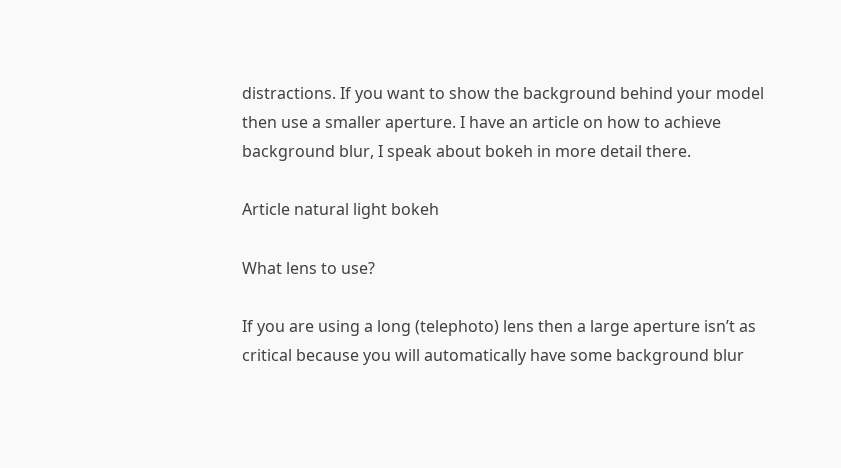distractions. If you want to show the background behind your model then use a smaller aperture. I have an article on how to achieve background blur, I speak about bokeh in more detail there.

Article natural light bokeh

What lens to use?

If you are using a long (telephoto) lens then a large aperture isn’t as critical because you will automatically have some background blur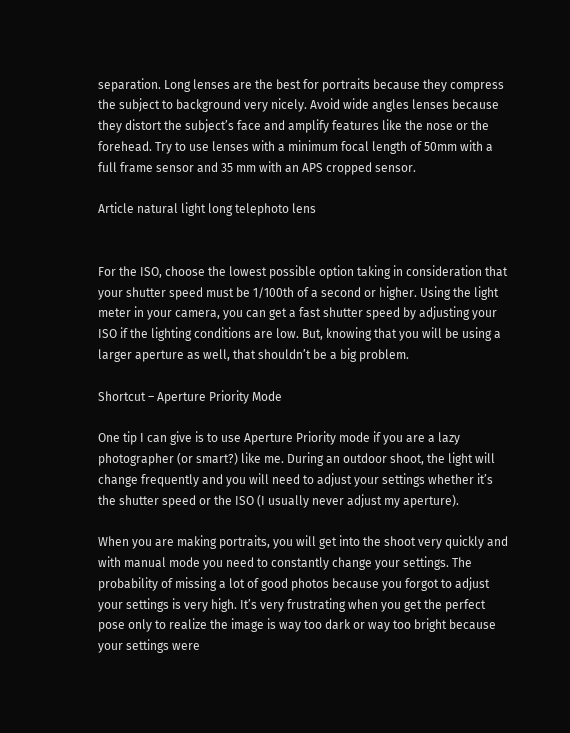separation. Long lenses are the best for portraits because they compress the subject to background very nicely. Avoid wide angles lenses because they distort the subject’s face and amplify features like the nose or the forehead. Try to use lenses with a minimum focal length of 50mm with a full frame sensor and 35 mm with an APS cropped sensor.

Article natural light long telephoto lens


For the ISO, choose the lowest possible option taking in consideration that your shutter speed must be 1/100th of a second or higher. Using the light meter in your camera, you can get a fast shutter speed by adjusting your ISO if the lighting conditions are low. But, knowing that you will be using a larger aperture as well, that shouldn’t be a big problem.

Shortcut – Aperture Priority Mode

One tip I can give is to use Aperture Priority mode if you are a lazy photographer (or smart?) like me. During an outdoor shoot, the light will change frequently and you will need to adjust your settings whether it’s the shutter speed or the ISO (I usually never adjust my aperture).

When you are making portraits, you will get into the shoot very quickly and with manual mode you need to constantly change your settings. The probability of missing a lot of good photos because you forgot to adjust your settings is very high. It’s very frustrating when you get the perfect pose only to realize the image is way too dark or way too bright because your settings were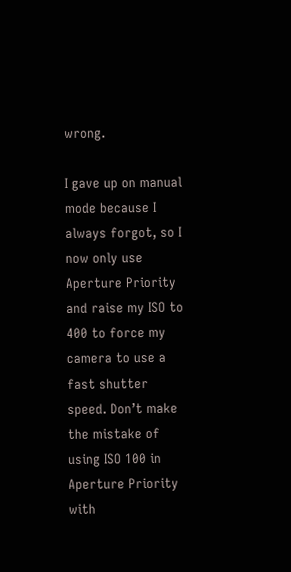wrong.

I gave up on manual mode because I always forgot, so I now only use Aperture Priority and raise my ISO to 400 to force my camera to use a fast shutter speed. Don’t make the mistake of using ISO 100 in Aperture Priority with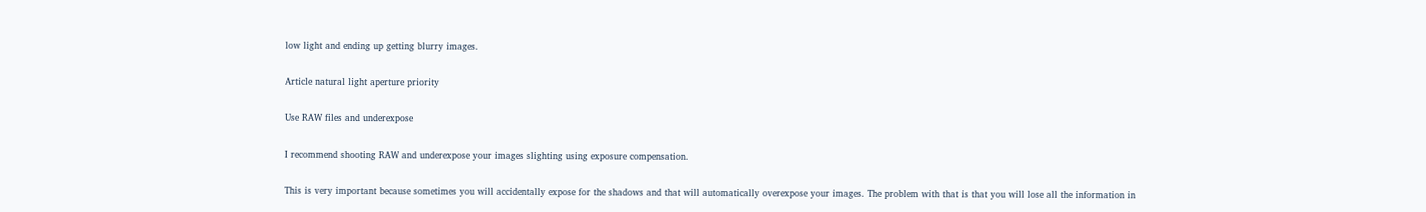low light and ending up getting blurry images.

Article natural light aperture priority

Use RAW files and underexpose

I recommend shooting RAW and underexpose your images slighting using exposure compensation.

This is very important because sometimes you will accidentally expose for the shadows and that will automatically overexpose your images. The problem with that is that you will lose all the information in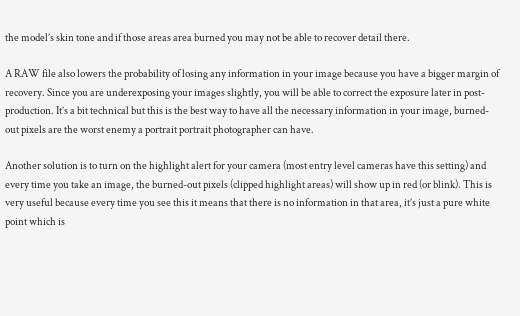the model’s skin tone and if those areas area burned you may not be able to recover detail there.

A RAW file also lowers the probability of losing any information in your image because you have a bigger margin of recovery. Since you are underexposing your images slightly, you will be able to correct the exposure later in post-production. It’s a bit technical but this is the best way to have all the necessary information in your image, burned-out pixels are the worst enemy a portrait portrait photographer can have.

Another solution is to turn on the highlight alert for your camera (most entry level cameras have this setting) and every time you take an image, the burned-out pixels (clipped highlight areas) will show up in red (or blink). This is very useful because every time you see this it means that there is no information in that area, it’s just a pure white point which is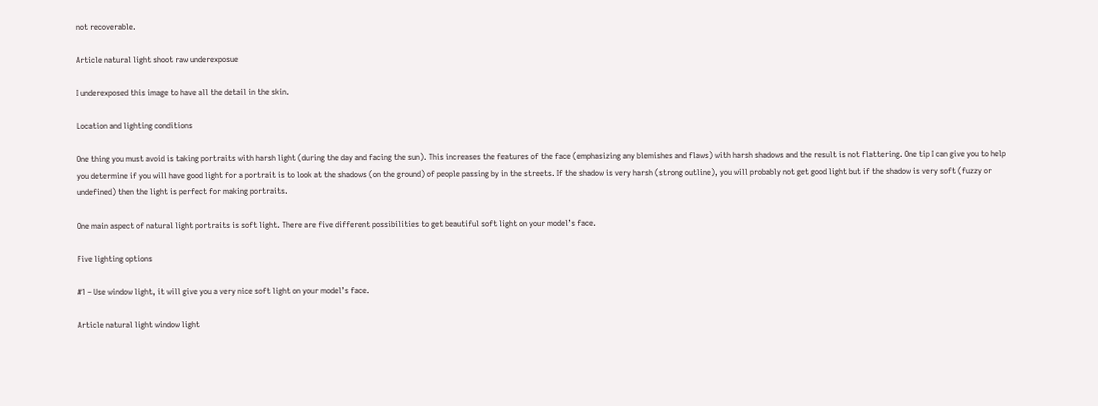not recoverable.

Article natural light shoot raw underexposue

I underexposed this image to have all the detail in the skin.

Location and lighting conditions

One thing you must avoid is taking portraits with harsh light (during the day and facing the sun). This increases the features of the face (emphasizing any blemishes and flaws) with harsh shadows and the result is not flattering. One tip I can give you to help you determine if you will have good light for a portrait is to look at the shadows (on the ground) of people passing by in the streets. If the shadow is very harsh (strong outline), you will probably not get good light but if the shadow is very soft (fuzzy or undefined) then the light is perfect for making portraits.

One main aspect of natural light portraits is soft light. There are five different possibilities to get beautiful soft light on your model’s face.

Five lighting options

#1 – Use window light, it will give you a very nice soft light on your model’s face.

Article natural light window light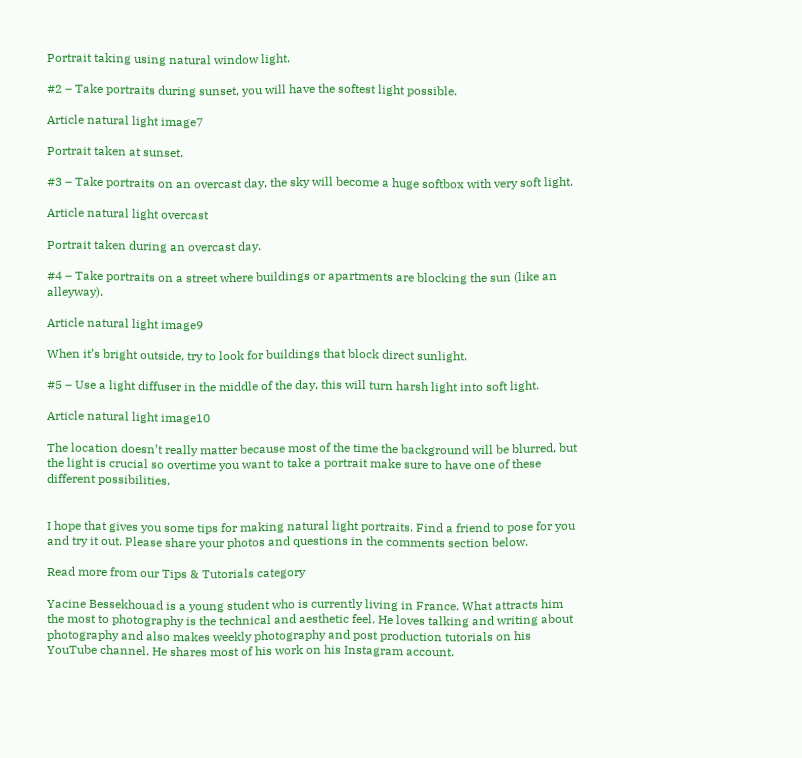Portrait taking using natural window light.

#2 – Take portraits during sunset, you will have the softest light possible.

Article natural light image7

Portrait taken at sunset.

#3 – Take portraits on an overcast day, the sky will become a huge softbox with very soft light.

Article natural light overcast

Portrait taken during an overcast day.

#4 – Take portraits on a street where buildings or apartments are blocking the sun (like an alleyway).

Article natural light image9

When it’s bright outside, try to look for buildings that block direct sunlight.

#5 – Use a light diffuser in the middle of the day, this will turn harsh light into soft light.

Article natural light image10

The location doesn’t really matter because most of the time the background will be blurred, but the light is crucial so overtime you want to take a portrait make sure to have one of these different possibilities.


I hope that gives you some tips for making natural light portraits. Find a friend to pose for you and try it out. Please share your photos and questions in the comments section below.

Read more from our Tips & Tutorials category

Yacine Bessekhouad is a young student who is currently living in France. What attracts him the most to photography is the technical and aesthetic feel. He loves talking and writing about photography and also makes weekly photography and post production tutorials on his YouTube channel. He shares most of his work on his Instagram account.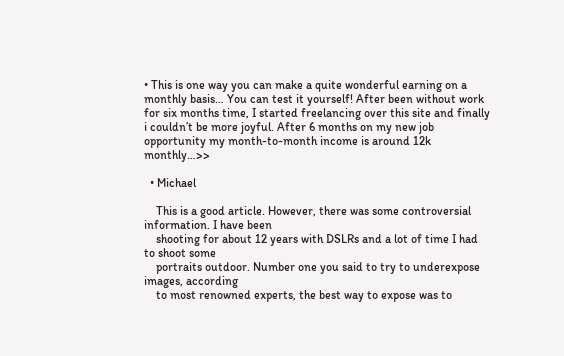• This is one way you can make a quite wonderful earning on a monthly basis… You can test it yourself! After been without work for six months time, I started freelancing over this site and finally i couldn’t be more joyful. After 6 months on my new job opportunity my month-to-month income is around 12k monthly…>>

  • Michael

    This is a good article. However, there was some controversial information. I have been
    shooting for about 12 years with DSLRs and a lot of time I had to shoot some
    portraits outdoor. Number one you said to try to underexpose images, according
    to most renowned experts, the best way to expose was to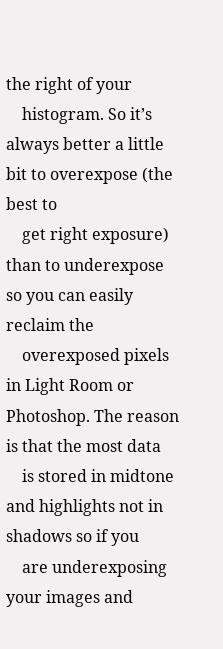the right of your
    histogram. So it’s always better a little bit to overexpose (the best to
    get right exposure) than to underexpose so you can easily reclaim the
    overexposed pixels in Light Room or Photoshop. The reason is that the most data
    is stored in midtone and highlights not in shadows so if you
    are underexposing your images and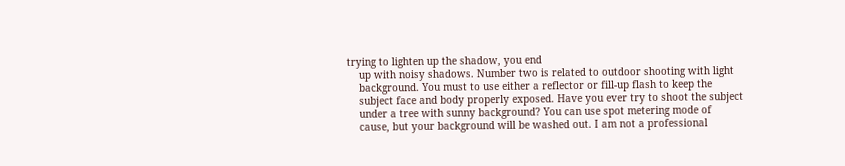trying to lighten up the shadow, you end
    up with noisy shadows. Number two is related to outdoor shooting with light
    background. You must to use either a reflector or fill-up flash to keep the
    subject face and body properly exposed. Have you ever try to shoot the subject
    under a tree with sunny background? You can use spot metering mode of
    cause, but your background will be washed out. I am not a professional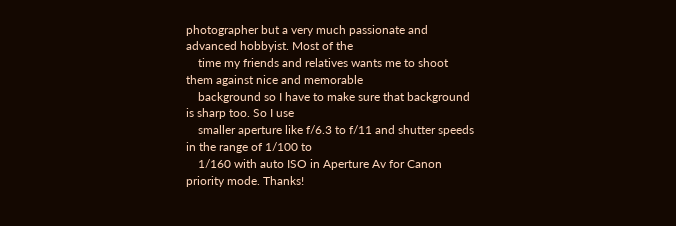photographer but a very much passionate and advanced hobbyist. Most of the
    time my friends and relatives wants me to shoot them against nice and memorable
    background so I have to make sure that background is sharp too. So I use
    smaller aperture like f/6.3 to f/11 and shutter speeds in the range of 1/100 to
    1/160 with auto ISO in Aperture Av for Canon priority mode. Thanks!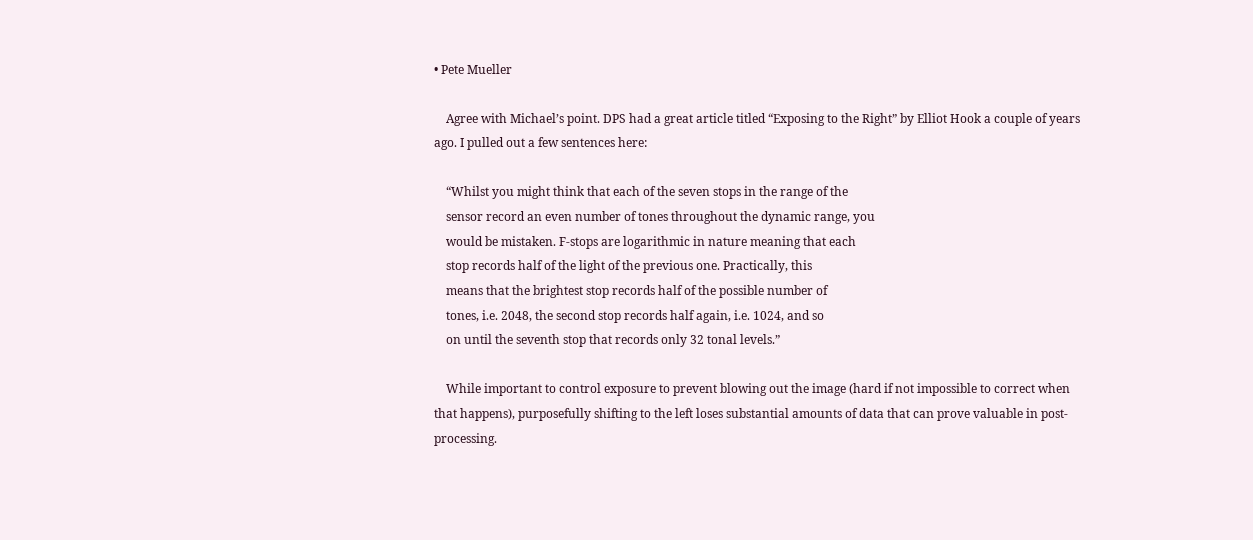• Pete Mueller

    Agree with Michael’s point. DPS had a great article titled “Exposing to the Right” by Elliot Hook a couple of years ago. I pulled out a few sentences here:

    “Whilst you might think that each of the seven stops in the range of the
    sensor record an even number of tones throughout the dynamic range, you
    would be mistaken. F-stops are logarithmic in nature meaning that each
    stop records half of the light of the previous one. Practically, this
    means that the brightest stop records half of the possible number of
    tones, i.e. 2048, the second stop records half again, i.e. 1024, and so
    on until the seventh stop that records only 32 tonal levels.”

    While important to control exposure to prevent blowing out the image (hard if not impossible to correct when that happens), purposefully shifting to the left loses substantial amounts of data that can prove valuable in post-processing.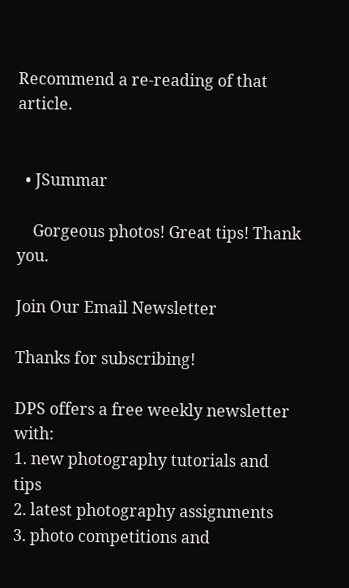Recommend a re-reading of that article.


  • JSummar

    Gorgeous photos! Great tips! Thank you.

Join Our Email Newsletter

Thanks for subscribing!

DPS offers a free weekly newsletter with:
1. new photography tutorials and tips
2. latest photography assignments
3. photo competitions and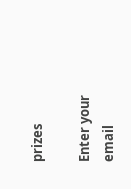prizes

Enter your email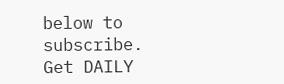below to subscribe.
Get DAILY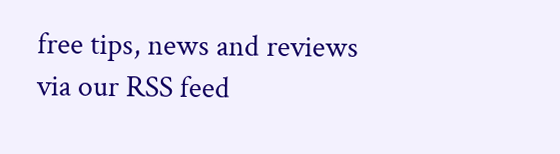free tips, news and reviews via our RSS feed